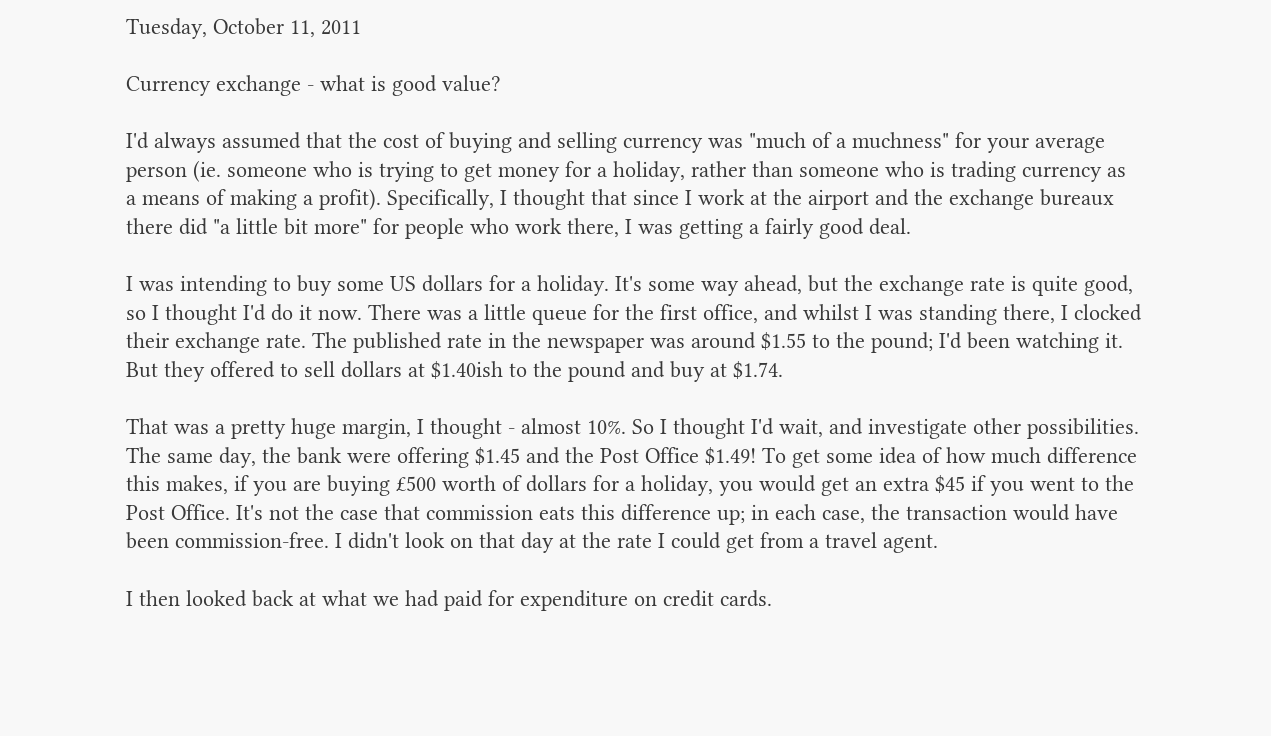Tuesday, October 11, 2011

Currency exchange - what is good value?

I'd always assumed that the cost of buying and selling currency was "much of a muchness" for your average person (ie. someone who is trying to get money for a holiday, rather than someone who is trading currency as a means of making a profit). Specifically, I thought that since I work at the airport and the exchange bureaux there did "a little bit more" for people who work there, I was getting a fairly good deal.

I was intending to buy some US dollars for a holiday. It's some way ahead, but the exchange rate is quite good, so I thought I'd do it now. There was a little queue for the first office, and whilst I was standing there, I clocked their exchange rate. The published rate in the newspaper was around $1.55 to the pound; I'd been watching it. But they offered to sell dollars at $1.40ish to the pound and buy at $1.74.

That was a pretty huge margin, I thought - almost 10%. So I thought I'd wait, and investigate other possibilities. The same day, the bank were offering $1.45 and the Post Office $1.49! To get some idea of how much difference this makes, if you are buying £500 worth of dollars for a holiday, you would get an extra $45 if you went to the Post Office. It's not the case that commission eats this difference up; in each case, the transaction would have been commission-free. I didn't look on that day at the rate I could get from a travel agent.

I then looked back at what we had paid for expenditure on credit cards.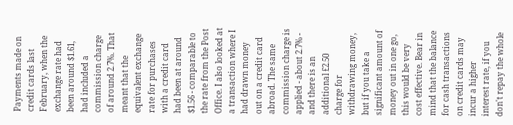Payments made on credit cards last February, when the exchange rate had been around $1.61, had included a commission charge of around 2.7%. That meant that the equivalent exchange rate for purchases with a credit card had been at around $1.56 - comparable to the rate from the Post Office. I also looked at a transaction where I had drawn money out on a credit card abroad. The same commission charge is applied - about 2.7% - and there is an additional £2.50 charge for withdrawing money, but if you take a significant amount of money out in one go, this would be very cost effective. Bear in mind that the balance for cash transactions on credit cards may incur a higher interest rate, if you don't repay the whole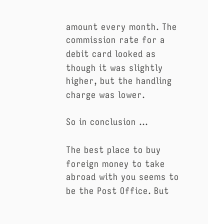amount every month. The commission rate for a debit card looked as though it was slightly higher, but the handling charge was lower.

So in conclusion ...

The best place to buy foreign money to take abroad with you seems to be the Post Office. But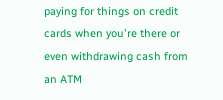paying for things on credit cards when you're there or even withdrawing cash from an ATM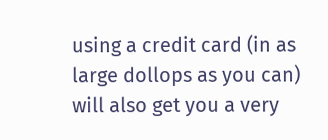using a credit card (in as large dollops as you can) will also get you a very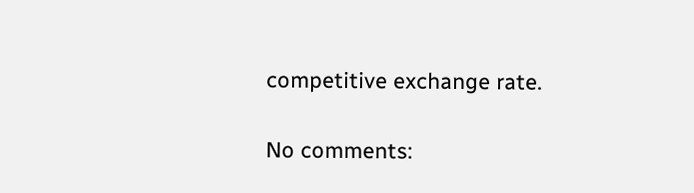competitive exchange rate.

No comments: